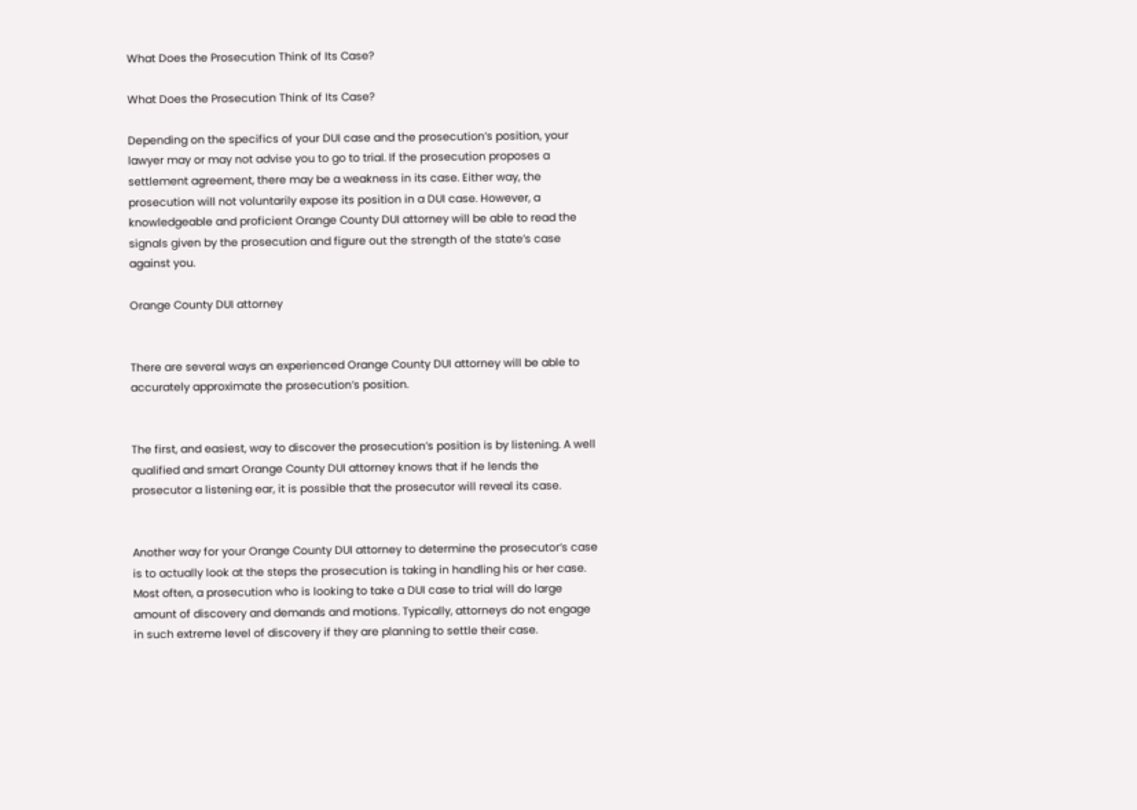What Does the Prosecution Think of Its Case?

What Does the Prosecution Think of Its Case?

Depending on the specifics of your DUI case and the prosecution’s position, your lawyer may or may not advise you to go to trial. If the prosecution proposes a settlement agreement, there may be a weakness in its case. Either way, the prosecution will not voluntarily expose its position in a DUI case. However, a knowledgeable and proficient Orange County DUI attorney will be able to read the signals given by the prosecution and figure out the strength of the state’s case against you.

Orange County DUI attorney


There are several ways an experienced Orange County DUI attorney will be able to accurately approximate the prosecution’s position.


The first, and easiest, way to discover the prosecution’s position is by listening. A well qualified and smart Orange County DUI attorney knows that if he lends the prosecutor a listening ear, it is possible that the prosecutor will reveal its case.


Another way for your Orange County DUI attorney to determine the prosecutor’s case is to actually look at the steps the prosecution is taking in handling his or her case. Most often, a prosecution who is looking to take a DUI case to trial will do large amount of discovery and demands and motions. Typically, attorneys do not engage in such extreme level of discovery if they are planning to settle their case.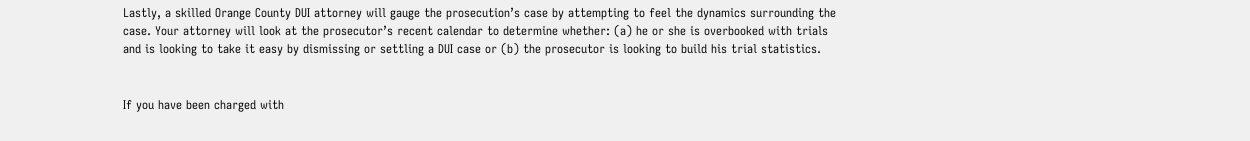Lastly, a skilled Orange County DUI attorney will gauge the prosecution’s case by attempting to feel the dynamics surrounding the case. Your attorney will look at the prosecutor’s recent calendar to determine whether: (a) he or she is overbooked with trials and is looking to take it easy by dismissing or settling a DUI case or (b) the prosecutor is looking to build his trial statistics.


If you have been charged with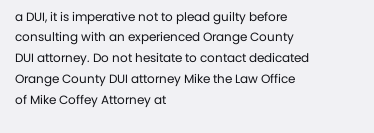a DUI, it is imperative not to plead guilty before consulting with an experienced Orange County DUI attorney. Do not hesitate to contact dedicated Orange County DUI attorney Mike the Law Office of Mike Coffey Attorney at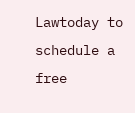Lawtoday to schedule a free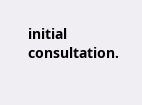initial consultation.